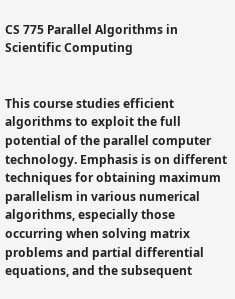CS 775 Parallel Algorithms in Scientific Computing


This course studies efficient algorithms to exploit the full potential of the parallel computer technology. Emphasis is on different techniques for obtaining maximum parallelism in various numerical algorithms, especially those occurring when solving matrix problems and partial differential equations, and the subsequent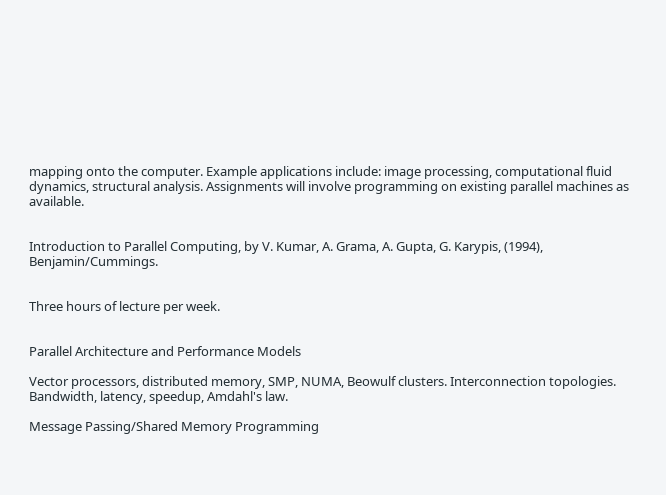mapping onto the computer. Example applications include: image processing, computational fluid dynamics, structural analysis. Assignments will involve programming on existing parallel machines as available.


Introduction to Parallel Computing, by V. Kumar, A. Grama, A. Gupta, G. Karypis, (1994), Benjamin/Cummings.


Three hours of lecture per week.


Parallel Architecture and Performance Models

Vector processors, distributed memory, SMP, NUMA, Beowulf clusters. Interconnection topologies. Bandwidth, latency, speedup, Amdahl's law.

Message Passing/Shared Memory Programming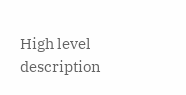High level description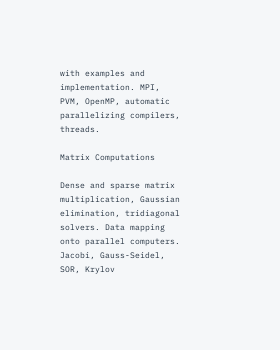with examples and implementation. MPI, PVM, OpenMP, automatic parallelizing compilers, threads.

Matrix Computations

Dense and sparse matrix multiplication, Gaussian elimination, tridiagonal solvers. Data mapping onto parallel computers. Jacobi, Gauss-Seidel, SOR, Krylov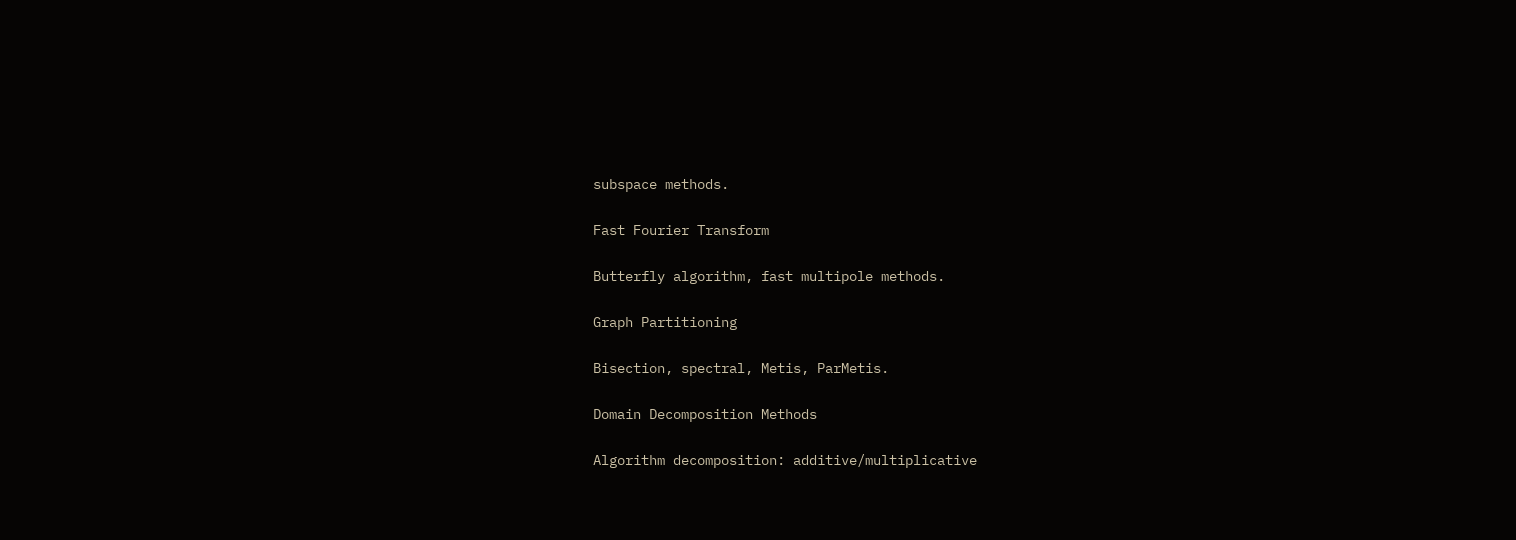subspace methods.

Fast Fourier Transform

Butterfly algorithm, fast multipole methods.

Graph Partitioning

Bisection, spectral, Metis, ParMetis.

Domain Decomposition Methods

Algorithm decomposition: additive/multiplicative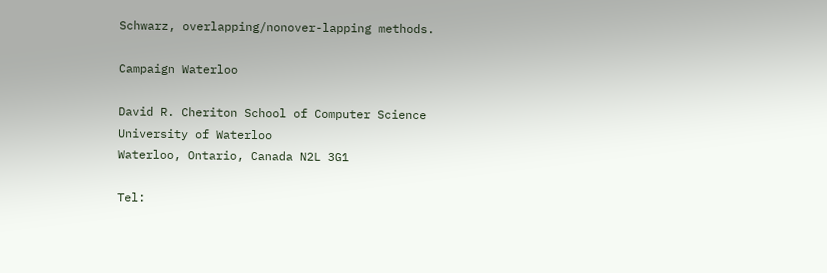Schwarz, overlapping/nonover-lapping methods.

Campaign Waterloo

David R. Cheriton School of Computer Science
University of Waterloo
Waterloo, Ontario, Canada N2L 3G1

Tel: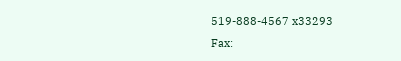519-888-4567 x33293
Fax: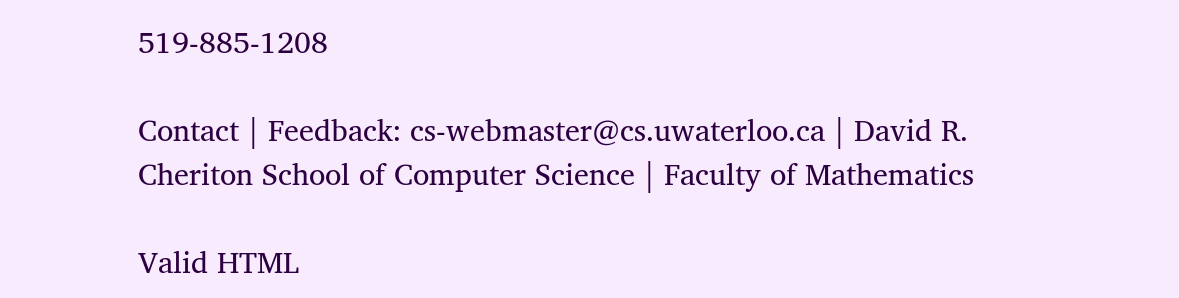519-885-1208

Contact | Feedback: cs-webmaster@cs.uwaterloo.ca | David R. Cheriton School of Computer Science | Faculty of Mathematics

Valid HTML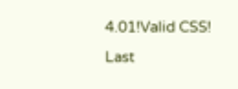4.01!Valid CSS! Last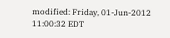modified: Friday, 01-Jun-2012 11:00:32 EDT